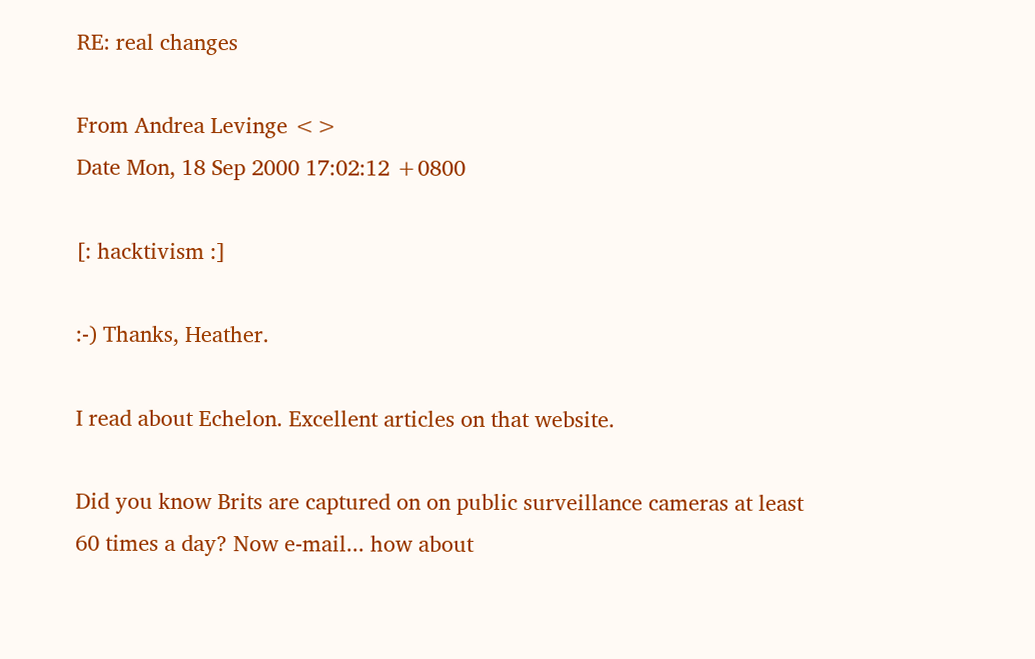RE: real changes

From Andrea Levinge <>
Date Mon, 18 Sep 2000 17:02:12 +0800

[: hacktivism :]

:-) Thanks, Heather.

I read about Echelon. Excellent articles on that website.

Did you know Brits are captured on on public surveillance cameras at least
60 times a day? Now e-mail... how about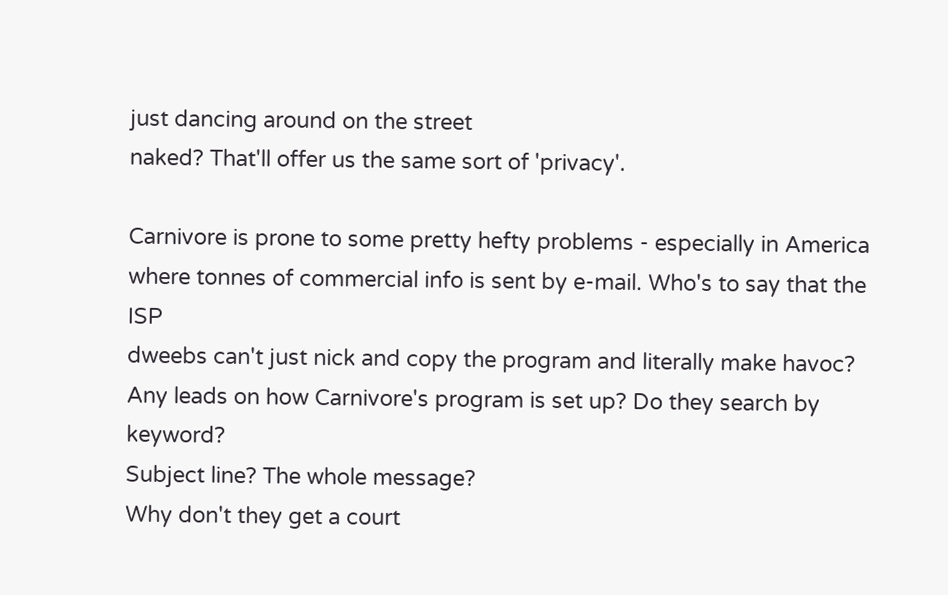just dancing around on the street
naked? That'll offer us the same sort of 'privacy'.

Carnivore is prone to some pretty hefty problems - especially in America
where tonnes of commercial info is sent by e-mail. Who's to say that the ISP
dweebs can't just nick and copy the program and literally make havoc?
Any leads on how Carnivore's program is set up? Do they search by keyword?
Subject line? The whole message?
Why don't they get a court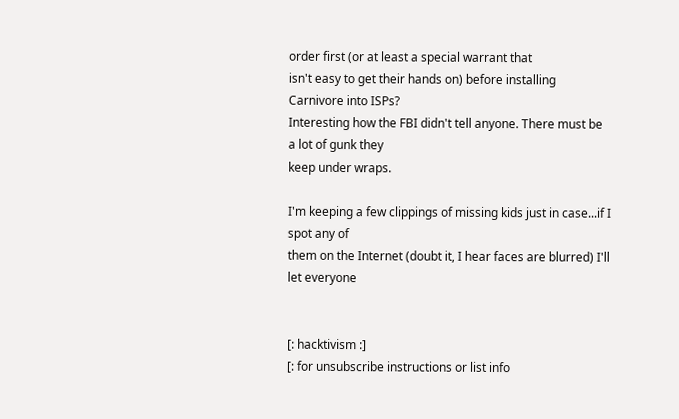order first (or at least a special warrant that
isn't easy to get their hands on) before installing Carnivore into ISPs?
Interesting how the FBI didn't tell anyone. There must be a lot of gunk they
keep under wraps.

I'm keeping a few clippings of missing kids just in case...if I spot any of
them on the Internet (doubt it, I hear faces are blurred) I'll let everyone


[: hacktivism :]
[: for unsubscribe instructions or list info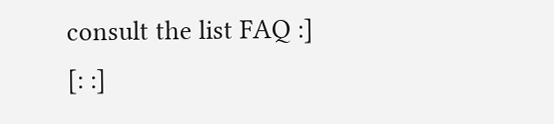consult the list FAQ :]
[: :]